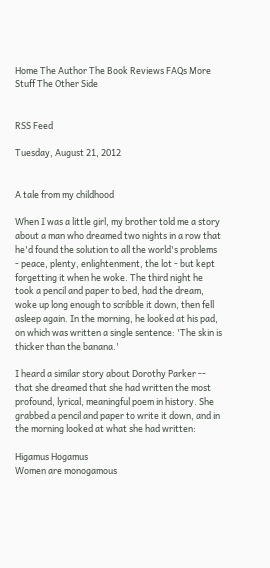Home The Author The Book Reviews FAQs More Stuff The Other Side


RSS Feed

Tuesday, August 21, 2012


A tale from my childhood

When I was a little girl, my brother told me a story about a man who dreamed two nights in a row that he'd found the solution to all the world's problems - peace, plenty, enlightenment, the lot - but kept forgetting it when he woke. The third night he took a pencil and paper to bed, had the dream, woke up long enough to scribble it down, then fell asleep again. In the morning, he looked at his pad, on which was written a single sentence: 'The skin is thicker than the banana.'

I heard a similar story about Dorothy Parker -- that she dreamed that she had written the most profound, lyrical, meaningful poem in history. She grabbed a pencil and paper to write it down, and in the morning looked at what she had written:

Higamus Hogamus
Women are monogamous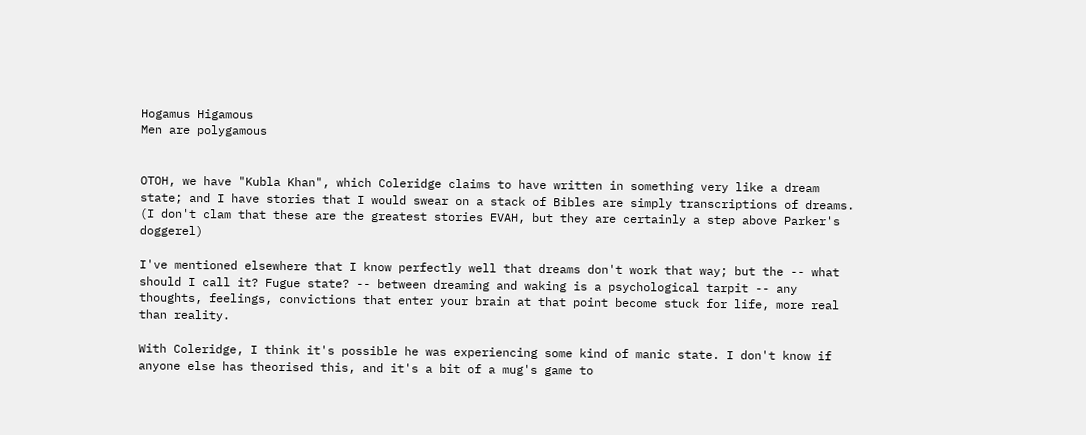Hogamus Higamous
Men are polygamous


OTOH, we have "Kubla Khan", which Coleridge claims to have written in something very like a dream state; and I have stories that I would swear on a stack of Bibles are simply transcriptions of dreams. (I don't clam that these are the greatest stories EVAH, but they are certainly a step above Parker's doggerel)

I've mentioned elsewhere that I know perfectly well that dreams don't work that way; but the -- what should I call it? Fugue state? -- between dreaming and waking is a psychological tarpit -- any thoughts, feelings, convictions that enter your brain at that point become stuck for life, more real than reality.

With Coleridge, I think it's possible he was experiencing some kind of manic state. I don't know if anyone else has theorised this, and it's a bit of a mug's game to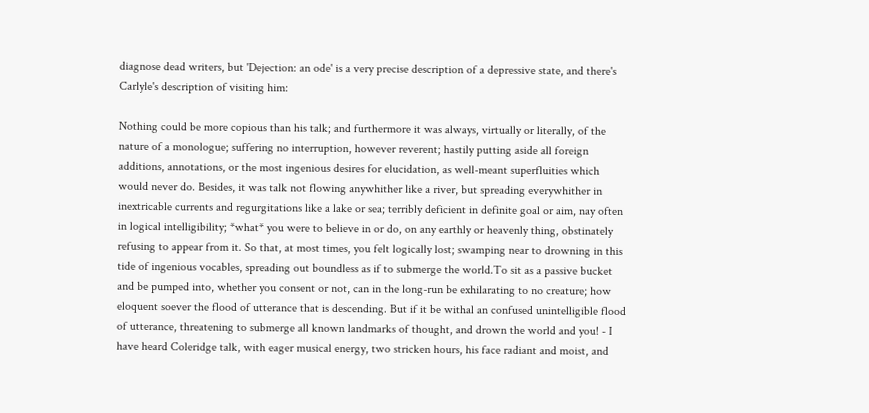diagnose dead writers, but 'Dejection: an ode' is a very precise description of a depressive state, and there's Carlyle's description of visiting him:

Nothing could be more copious than his talk; and furthermore it was always, virtually or literally, of the nature of a monologue; suffering no interruption, however reverent; hastily putting aside all foreign additions, annotations, or the most ingenious desires for elucidation, as well-meant superfluities which would never do. Besides, it was talk not flowing anywhither like a river, but spreading everywhither in inextricable currents and regurgitations like a lake or sea; terribly deficient in definite goal or aim, nay often in logical intelligibility; *what* you were to believe in or do, on any earthly or heavenly thing, obstinately refusing to appear from it. So that, at most times, you felt logically lost; swamping near to drowning in this tide of ingenious vocables, spreading out boundless as if to submerge the world.To sit as a passive bucket and be pumped into, whether you consent or not, can in the long-run be exhilarating to no creature; how eloquent soever the flood of utterance that is descending. But if it be withal an confused unintelligible flood of utterance, threatening to submerge all known landmarks of thought, and drown the world and you! - I have heard Coleridge talk, with eager musical energy, two stricken hours, his face radiant and moist, and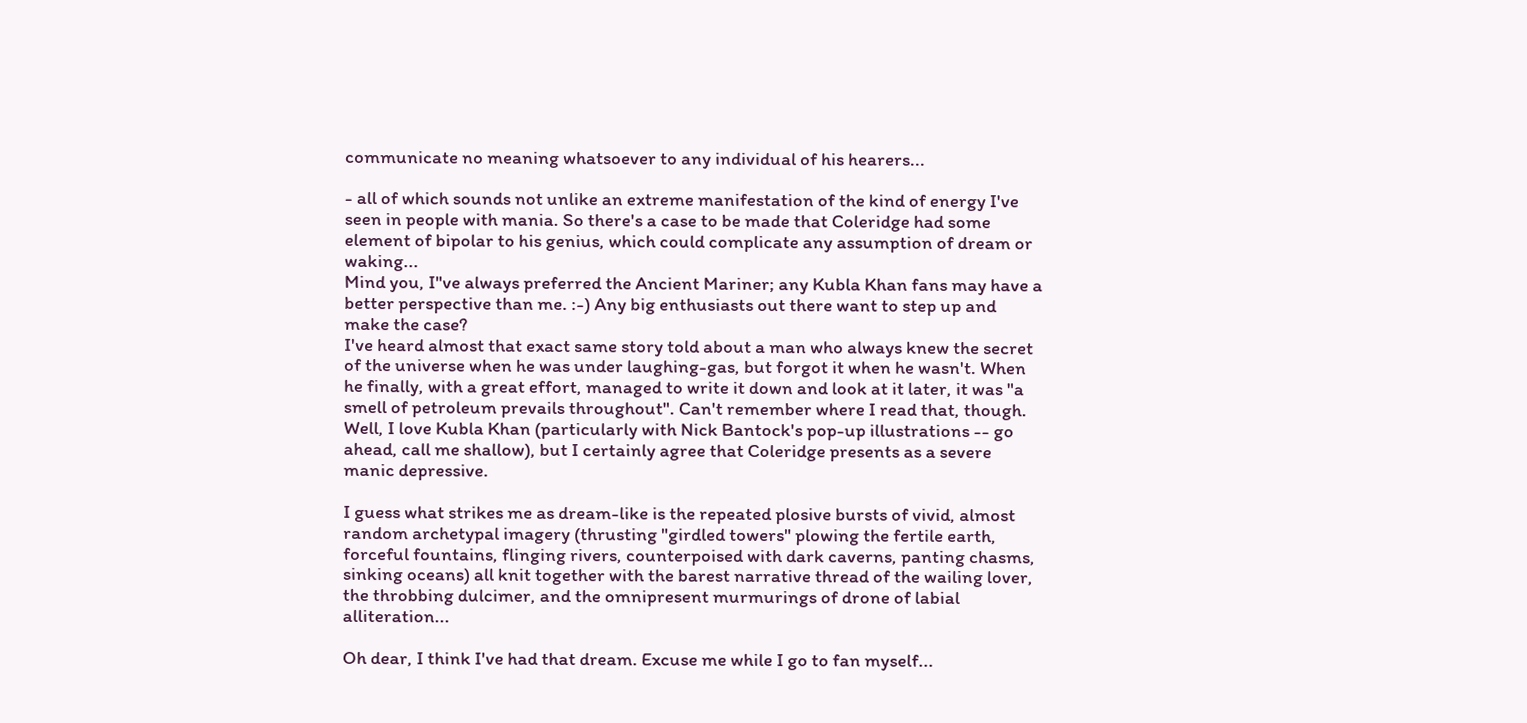communicate no meaning whatsoever to any individual of his hearers...

- all of which sounds not unlike an extreme manifestation of the kind of energy I've seen in people with mania. So there's a case to be made that Coleridge had some element of bipolar to his genius, which could complicate any assumption of dream or waking...
Mind you, I"ve always preferred the Ancient Mariner; any Kubla Khan fans may have a better perspective than me. :-) Any big enthusiasts out there want to step up and make the case?
I've heard almost that exact same story told about a man who always knew the secret of the universe when he was under laughing-gas, but forgot it when he wasn't. When he finally, with a great effort, managed to write it down and look at it later, it was "a smell of petroleum prevails throughout". Can't remember where I read that, though.
Well, I love Kubla Khan (particularly with Nick Bantock's pop-up illustrations -- go ahead, call me shallow), but I certainly agree that Coleridge presents as a severe manic depressive.

I guess what strikes me as dream-like is the repeated plosive bursts of vivid, almost random archetypal imagery (thrusting "girdled towers" plowing the fertile earth, forceful fountains, flinging rivers, counterpoised with dark caverns, panting chasms, sinking oceans) all knit together with the barest narrative thread of the wailing lover, the throbbing dulcimer, and the omnipresent murmurings of drone of labial alliteration...

Oh dear, I think I've had that dream. Excuse me while I go to fan myself...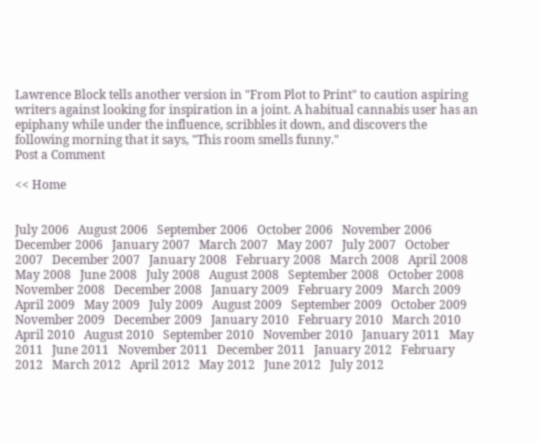Lawrence Block tells another version in "From Plot to Print" to caution aspiring writers against looking for inspiration in a joint. A habitual cannabis user has an epiphany while under the influence, scribbles it down, and discovers the following morning that it says, "This room smells funny."
Post a Comment

<< Home


July 2006   August 2006   September 2006   October 2006   November 2006   December 2006   January 2007   March 2007   May 2007   July 2007   October 2007   December 2007   January 2008   February 2008   March 2008   April 2008   May 2008   June 2008   July 2008   August 2008   September 2008   October 2008   November 2008   December 2008   January 2009   February 2009   March 2009   April 2009   May 2009   July 2009   August 2009   September 2009   October 2009   November 2009   December 2009   January 2010   February 2010   March 2010   April 2010   August 2010   September 2010   November 2010   January 2011   May 2011   June 2011   November 2011   December 2011   January 2012   February 2012   March 2012   April 2012   May 2012   June 2012   July 2012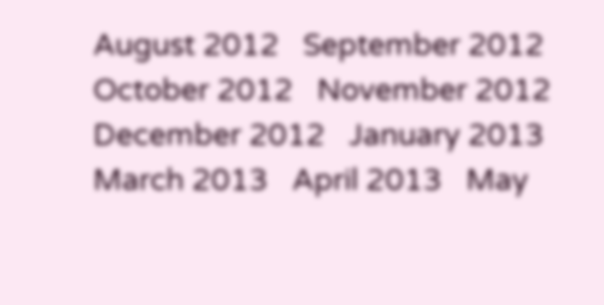August 2012   September 2012   October 2012   November 2012   December 2012   January 2013   March 2013   April 2013   May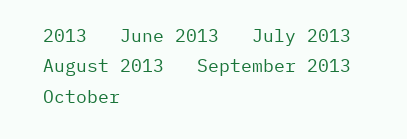2013   June 2013   July 2013   August 2013   September 2013   October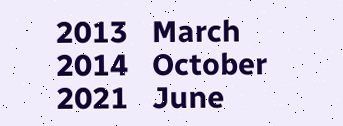2013   March 2014   October 2021   June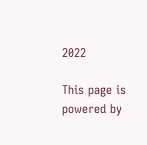2022

This page is powered by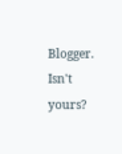Blogger. Isn't yours?